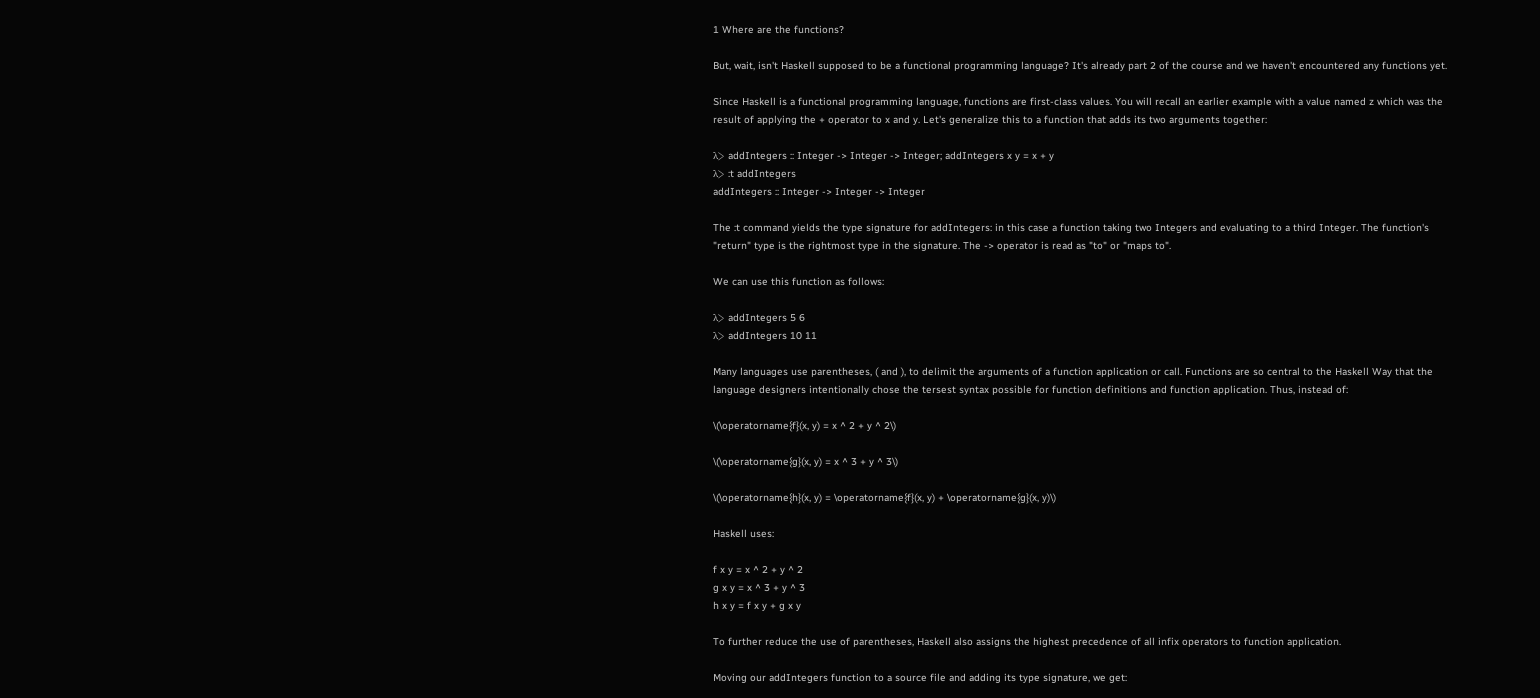1 Where are the functions?

But, wait, isn't Haskell supposed to be a functional programming language? It's already part 2 of the course and we haven't encountered any functions yet.

Since Haskell is a functional programming language, functions are first-class values. You will recall an earlier example with a value named z which was the result of applying the + operator to x and y. Let's generalize this to a function that adds its two arguments together:

λ> addIntegers :: Integer -> Integer -> Integer; addIntegers x y = x + y
λ> :t addIntegers
addIntegers :: Integer -> Integer -> Integer

The :t command yields the type signature for addIntegers: in this case a function taking two Integers and evaluating to a third Integer. The function's "return" type is the rightmost type in the signature. The -> operator is read as "to" or "maps to".

We can use this function as follows:

λ> addIntegers 5 6
λ> addIntegers 10 11

Many languages use parentheses, ( and ), to delimit the arguments of a function application or call. Functions are so central to the Haskell Way that the language designers intentionally chose the tersest syntax possible for function definitions and function application. Thus, instead of:

\(\operatorname{f}(x, y) = x ^ 2 + y ^ 2\)

\(\operatorname{g}(x, y) = x ^ 3 + y ^ 3\)

\(\operatorname{h}(x, y) = \operatorname{f}(x, y) + \operatorname{g}(x, y)\)

Haskell uses:

f x y = x ^ 2 + y ^ 2
g x y = x ^ 3 + y ^ 3
h x y = f x y + g x y

To further reduce the use of parentheses, Haskell also assigns the highest precedence of all infix operators to function application.

Moving our addIntegers function to a source file and adding its type signature, we get: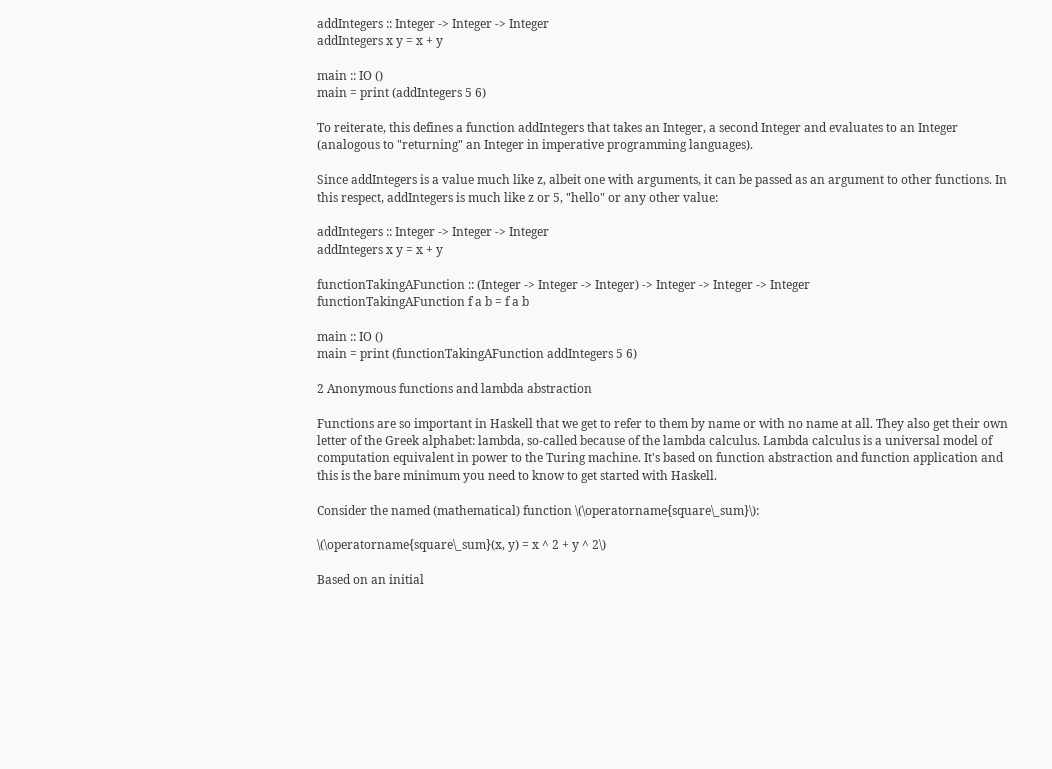addIntegers :: Integer -> Integer -> Integer
addIntegers x y = x + y

main :: IO ()
main = print (addIntegers 5 6)

To reiterate, this defines a function addIntegers that takes an Integer, a second Integer and evaluates to an Integer (analogous to "returning" an Integer in imperative programming languages).

Since addIntegers is a value much like z, albeit one with arguments, it can be passed as an argument to other functions. In this respect, addIntegers is much like z or 5, "hello" or any other value:

addIntegers :: Integer -> Integer -> Integer
addIntegers x y = x + y

functionTakingAFunction :: (Integer -> Integer -> Integer) -> Integer -> Integer -> Integer
functionTakingAFunction f a b = f a b

main :: IO ()
main = print (functionTakingAFunction addIntegers 5 6)

2 Anonymous functions and lambda abstraction

Functions are so important in Haskell that we get to refer to them by name or with no name at all. They also get their own letter of the Greek alphabet: lambda, so-called because of the lambda calculus. Lambda calculus is a universal model of computation equivalent in power to the Turing machine. It's based on function abstraction and function application and this is the bare minimum you need to know to get started with Haskell.

Consider the named (mathematical) function \(\operatorname{square\_sum}\):

\(\operatorname{square\_sum}(x, y) = x ^ 2 + y ^ 2\)

Based on an initial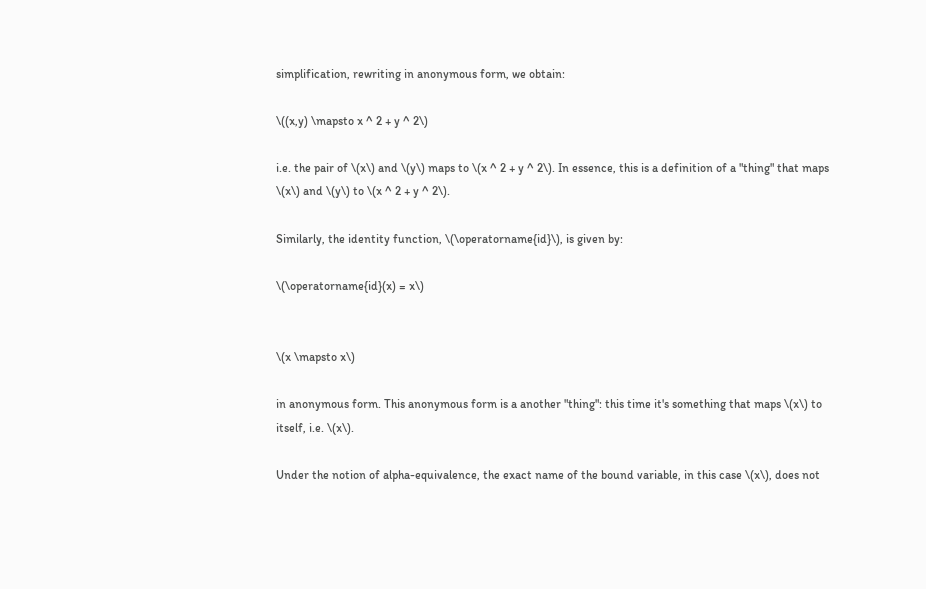simplification, rewriting in anonymous form, we obtain:

\((x,y) \mapsto x ^ 2 + y ^ 2\)

i.e. the pair of \(x\) and \(y\) maps to \(x ^ 2 + y ^ 2\). In essence, this is a definition of a "thing" that maps \(x\) and \(y\) to \(x ^ 2 + y ^ 2\).

Similarly, the identity function, \(\operatorname{id}\), is given by:

\(\operatorname{id}(x) = x\)


\(x \mapsto x\)

in anonymous form. This anonymous form is a another "thing": this time it's something that maps \(x\) to itself, i.e. \(x\).

Under the notion of alpha-equivalence, the exact name of the bound variable, in this case \(x\), does not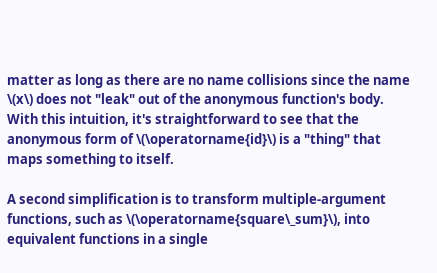matter as long as there are no name collisions since the name \(x\) does not "leak" out of the anonymous function's body. With this intuition, it's straightforward to see that the anonymous form of \(\operatorname{id}\) is a "thing" that maps something to itself.

A second simplification is to transform multiple-argument functions, such as \(\operatorname{square\_sum}\), into equivalent functions in a single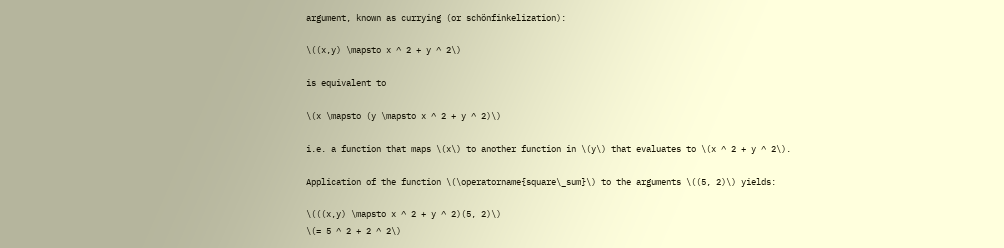argument, known as currying (or schönfinkelization):

\((x,y) \mapsto x ^ 2 + y ^ 2\)

is equivalent to

\(x \mapsto (y \mapsto x ^ 2 + y ^ 2)\)

i.e. a function that maps \(x\) to another function in \(y\) that evaluates to \(x ^ 2 + y ^ 2\).

Application of the function \(\operatorname{square\_sum}\) to the arguments \((5, 2)\) yields:

\(((x,y) \mapsto x ^ 2 + y ^ 2)(5, 2)\)
\(= 5 ^ 2 + 2 ^ 2\)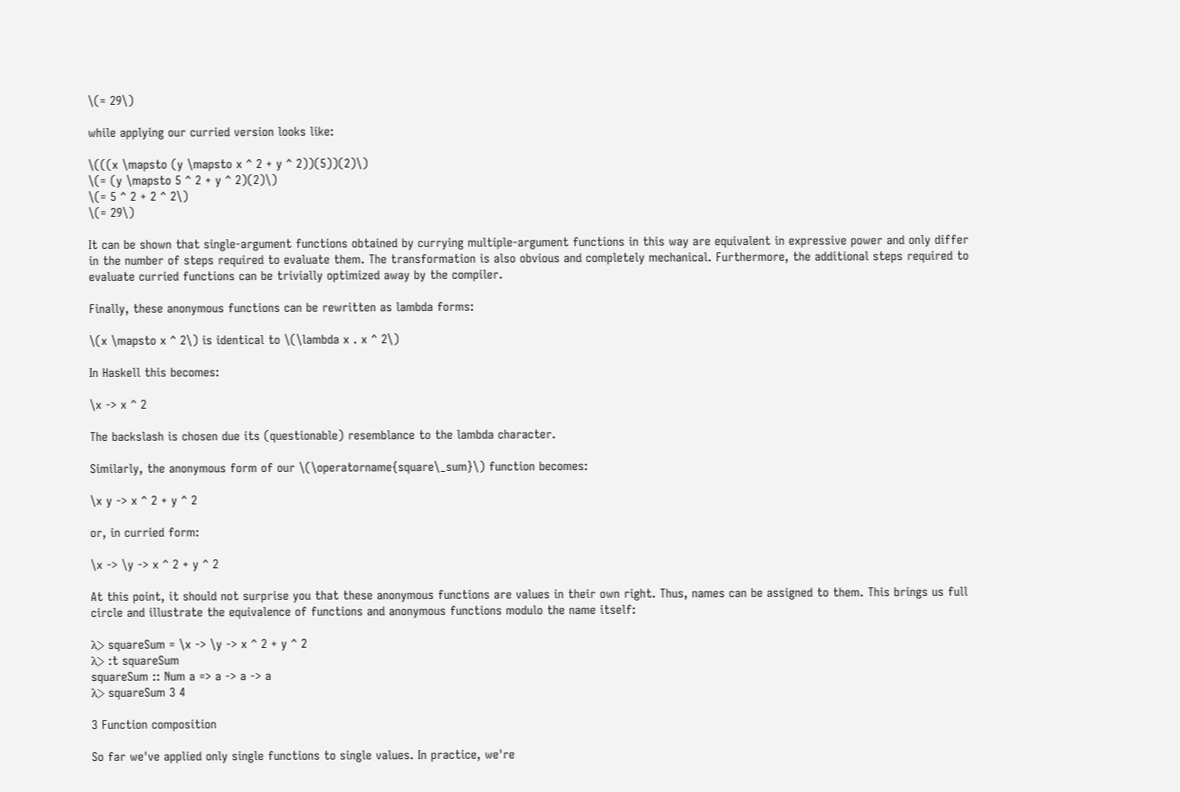\(= 29\)

while applying our curried version looks like:

\(((x \mapsto (y \mapsto x ^ 2 + y ^ 2))(5))(2)\)
\(= (y \mapsto 5 ^ 2 + y ^ 2)(2)\)
\(= 5 ^ 2 + 2 ^ 2\)
\(= 29\)

It can be shown that single-argument functions obtained by currying multiple-argument functions in this way are equivalent in expressive power and only differ in the number of steps required to evaluate them. The transformation is also obvious and completely mechanical. Furthermore, the additional steps required to evaluate curried functions can be trivially optimized away by the compiler.

Finally, these anonymous functions can be rewritten as lambda forms:

\(x \mapsto x ^ 2\) is identical to \(\lambda x . x ^ 2\)

In Haskell this becomes:

\x -> x ^ 2

The backslash is chosen due its (questionable) resemblance to the lambda character.

Similarly, the anonymous form of our \(\operatorname{square\_sum}\) function becomes:

\x y -> x ^ 2 + y ^ 2

or, in curried form:

\x -> \y -> x ^ 2 + y ^ 2

At this point, it should not surprise you that these anonymous functions are values in their own right. Thus, names can be assigned to them. This brings us full circle and illustrate the equivalence of functions and anonymous functions modulo the name itself:

λ> squareSum = \x -> \y -> x ^ 2 + y ^ 2
λ> :t squareSum
squareSum :: Num a => a -> a -> a
λ> squareSum 3 4

3 Function composition

So far we've applied only single functions to single values. In practice, we're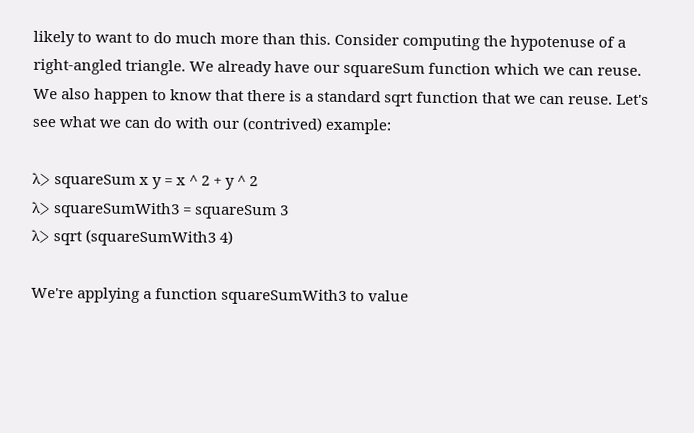likely to want to do much more than this. Consider computing the hypotenuse of a right-angled triangle. We already have our squareSum function which we can reuse. We also happen to know that there is a standard sqrt function that we can reuse. Let's see what we can do with our (contrived) example:

λ> squareSum x y = x ^ 2 + y ^ 2
λ> squareSumWith3 = squareSum 3
λ> sqrt (squareSumWith3 4)

We're applying a function squareSumWith3 to value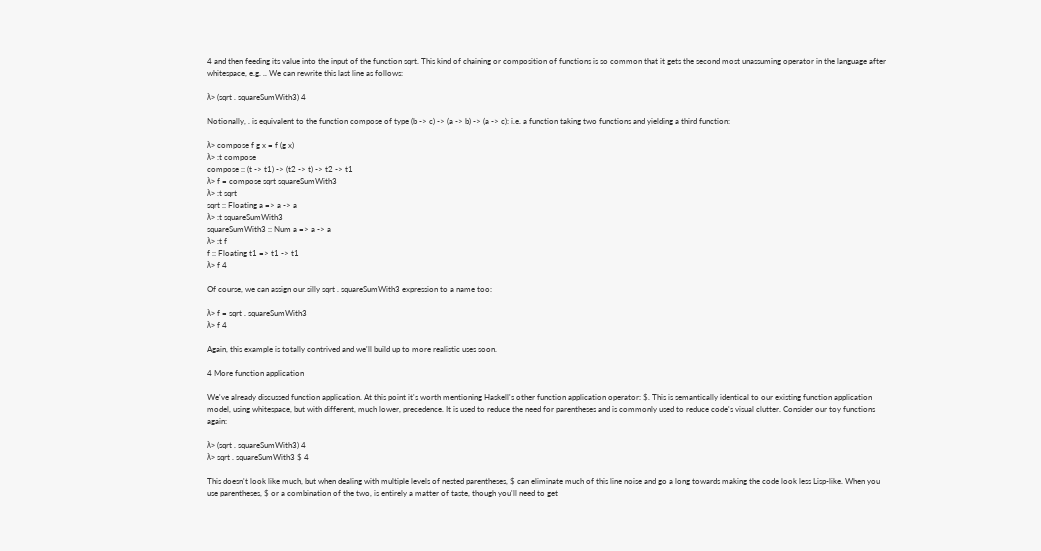4 and then feeding its value into the input of the function sqrt. This kind of chaining or composition of functions is so common that it gets the second most unassuming operator in the language after whitespace, e.g. .. We can rewrite this last line as follows:

λ> (sqrt . squareSumWith3) 4

Notionally, . is equivalent to the function compose of type (b -> c) -> (a -> b) -> (a -> c): i.e. a function taking two functions and yielding a third function:

λ> compose f g x = f (g x)
λ> :t compose
compose :: (t -> t1) -> (t2 -> t) -> t2 -> t1
λ> f = compose sqrt squareSumWith3
λ> :t sqrt
sqrt :: Floating a => a -> a
λ> :t squareSumWith3
squareSumWith3 :: Num a => a -> a
λ> :t f
f :: Floating t1 => t1 -> t1
λ> f 4

Of course, we can assign our silly sqrt . squareSumWith3 expression to a name too:

λ> f = sqrt . squareSumWith3
λ> f 4

Again, this example is totally contrived and we'll build up to more realistic uses soon.

4 More function application

We've already discussed function application. At this point it's worth mentioning Haskell's other function application operator: $. This is semantically identical to our existing function application model, using whitespace, but with different, much lower, precedence. It is used to reduce the need for parentheses and is commonly used to reduce code's visual clutter. Consider our toy functions again:

λ> (sqrt . squareSumWith3) 4
λ> sqrt . squareSumWith3 $ 4

This doesn't look like much, but when dealing with multiple levels of nested parentheses, $ can eliminate much of this line noise and go a long towards making the code look less Lisp-like. When you use parentheses, $ or a combination of the two, is entirely a matter of taste, though you'll need to get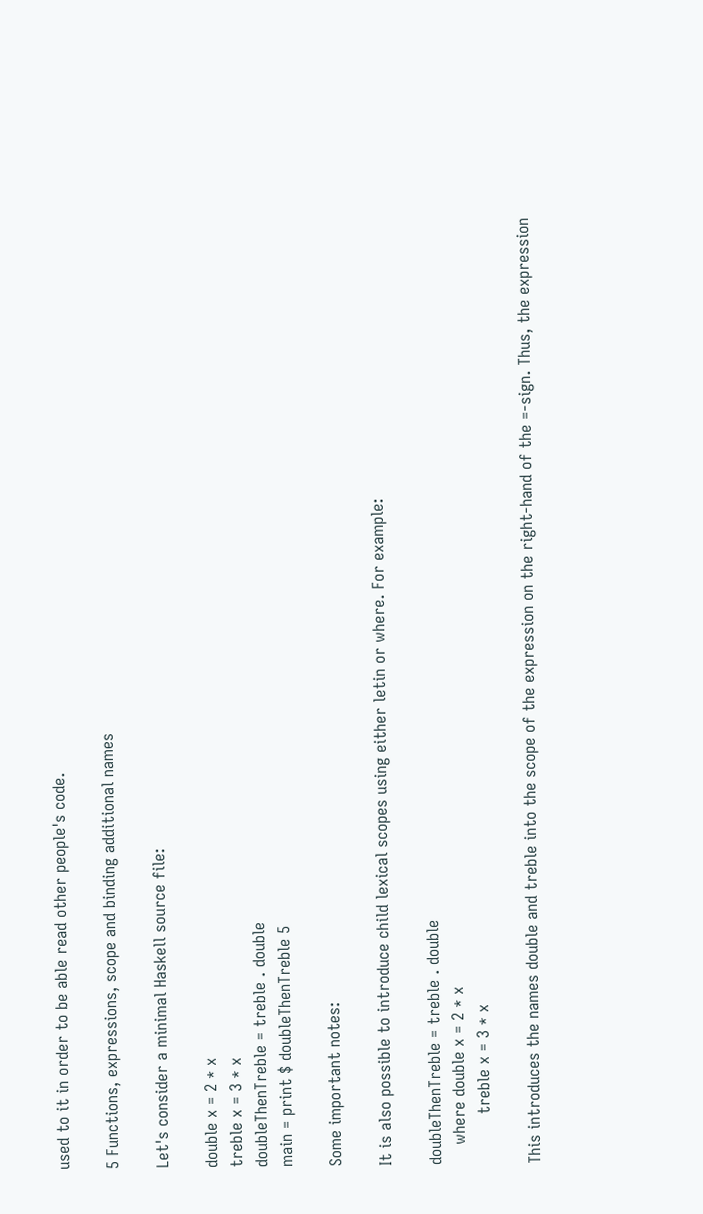used to it in order to be able read other people's code.

5 Functions, expressions, scope and binding additional names

Let's consider a minimal Haskell source file:

double x = 2 * x
treble x = 3 * x
doubleThenTreble = treble . double
main = print $ doubleThenTreble 5

Some important notes:

It is also possible to introduce child lexical scopes using either letin or where. For example:

doubleThenTreble = treble . double
    where double x = 2 * x
          treble x = 3 * x

This introduces the names double and treble into the scope of the expression on the right-hand of the =-sign. Thus, the expression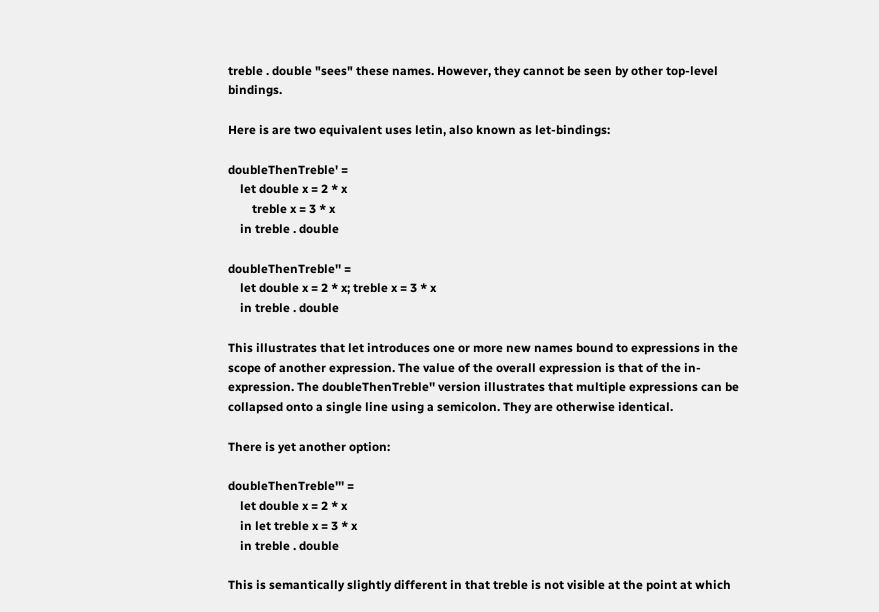treble . double "sees" these names. However, they cannot be seen by other top-level bindings.

Here is are two equivalent uses letin, also known as let-bindings:

doubleThenTreble' =
    let double x = 2 * x
        treble x = 3 * x
    in treble . double

doubleThenTreble'' =
    let double x = 2 * x; treble x = 3 * x
    in treble . double

This illustrates that let introduces one or more new names bound to expressions in the scope of another expression. The value of the overall expression is that of the in-expression. The doubleThenTreble'' version illustrates that multiple expressions can be collapsed onto a single line using a semicolon. They are otherwise identical.

There is yet another option:

doubleThenTreble''' =
    let double x = 2 * x
    in let treble x = 3 * x
    in treble . double

This is semantically slightly different in that treble is not visible at the point at which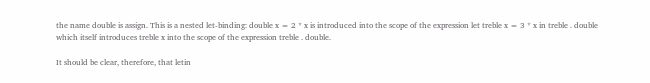the name double is assign. This is a nested let-binding: double x = 2 * x is introduced into the scope of the expression let treble x = 3 * x in treble . double which itself introduces treble x into the scope of the expression treble . double.

It should be clear, therefore, that letin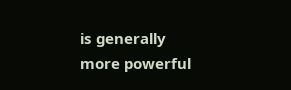is generally more powerful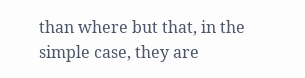than where but that, in the simple case, they are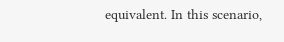equivalent. In this scenario,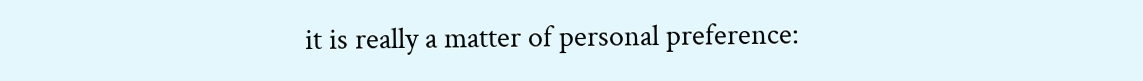it is really a matter of personal preference: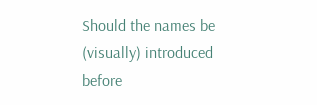Should the names be (visually) introduced before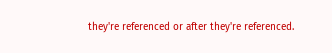they're referenced or after they're referenced.